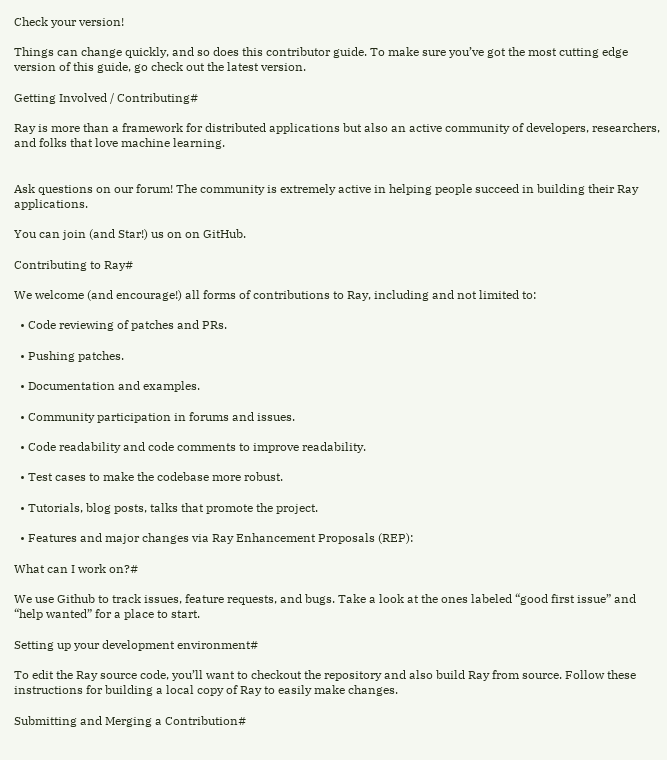Check your version!

Things can change quickly, and so does this contributor guide. To make sure you’ve got the most cutting edge version of this guide, go check out the latest version.

Getting Involved / Contributing#

Ray is more than a framework for distributed applications but also an active community of developers, researchers, and folks that love machine learning.


Ask questions on our forum! The community is extremely active in helping people succeed in building their Ray applications.

You can join (and Star!) us on on GitHub.

Contributing to Ray#

We welcome (and encourage!) all forms of contributions to Ray, including and not limited to:

  • Code reviewing of patches and PRs.

  • Pushing patches.

  • Documentation and examples.

  • Community participation in forums and issues.

  • Code readability and code comments to improve readability.

  • Test cases to make the codebase more robust.

  • Tutorials, blog posts, talks that promote the project.

  • Features and major changes via Ray Enhancement Proposals (REP):

What can I work on?#

We use Github to track issues, feature requests, and bugs. Take a look at the ones labeled “good first issue” and “help wanted” for a place to start.

Setting up your development environment#

To edit the Ray source code, you’ll want to checkout the repository and also build Ray from source. Follow these instructions for building a local copy of Ray to easily make changes.

Submitting and Merging a Contribution#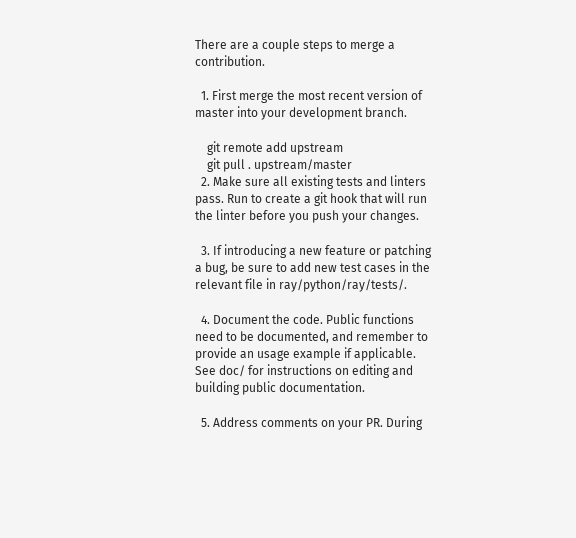There are a couple steps to merge a contribution.

  1. First merge the most recent version of master into your development branch.

    git remote add upstream
    git pull . upstream/master
  2. Make sure all existing tests and linters pass. Run to create a git hook that will run the linter before you push your changes.

  3. If introducing a new feature or patching a bug, be sure to add new test cases in the relevant file in ray/python/ray/tests/.

  4. Document the code. Public functions need to be documented, and remember to provide an usage example if applicable. See doc/ for instructions on editing and building public documentation.

  5. Address comments on your PR. During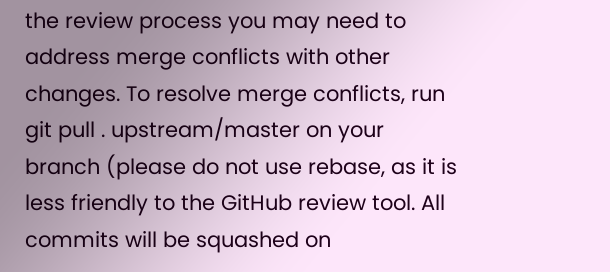the review process you may need to address merge conflicts with other changes. To resolve merge conflicts, run git pull . upstream/master on your branch (please do not use rebase, as it is less friendly to the GitHub review tool. All commits will be squashed on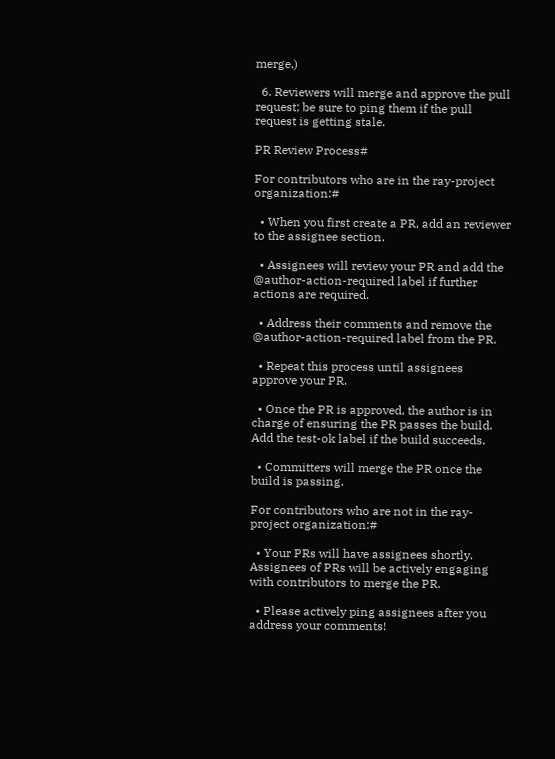merge.)

  6. Reviewers will merge and approve the pull request; be sure to ping them if the pull request is getting stale.

PR Review Process#

For contributors who are in the ray-project organization:#

  • When you first create a PR, add an reviewer to the assignee section.

  • Assignees will review your PR and add the @author-action-required label if further actions are required.

  • Address their comments and remove the @author-action-required label from the PR.

  • Repeat this process until assignees approve your PR.

  • Once the PR is approved, the author is in charge of ensuring the PR passes the build. Add the test-ok label if the build succeeds.

  • Committers will merge the PR once the build is passing.

For contributors who are not in the ray-project organization:#

  • Your PRs will have assignees shortly. Assignees of PRs will be actively engaging with contributors to merge the PR.

  • Please actively ping assignees after you address your comments!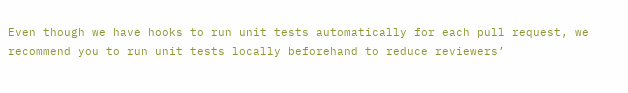Even though we have hooks to run unit tests automatically for each pull request, we recommend you to run unit tests locally beforehand to reduce reviewers’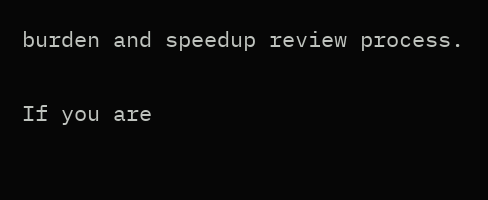burden and speedup review process.

If you are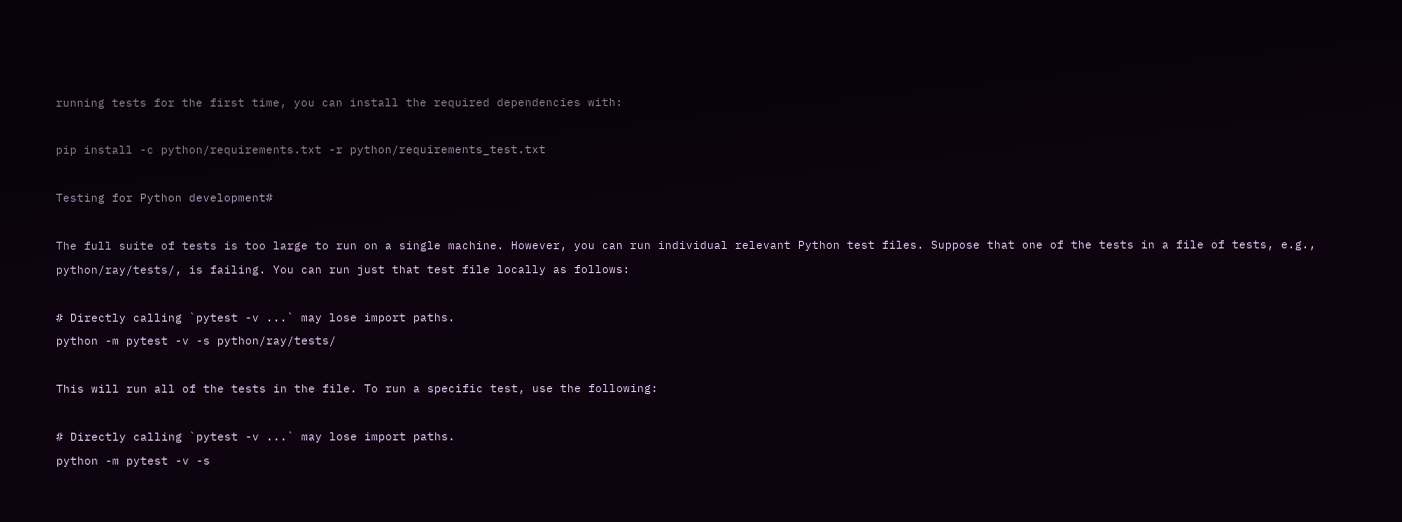running tests for the first time, you can install the required dependencies with:

pip install -c python/requirements.txt -r python/requirements_test.txt

Testing for Python development#

The full suite of tests is too large to run on a single machine. However, you can run individual relevant Python test files. Suppose that one of the tests in a file of tests, e.g., python/ray/tests/, is failing. You can run just that test file locally as follows:

# Directly calling `pytest -v ...` may lose import paths.
python -m pytest -v -s python/ray/tests/

This will run all of the tests in the file. To run a specific test, use the following:

# Directly calling `pytest -v ...` may lose import paths.
python -m pytest -v -s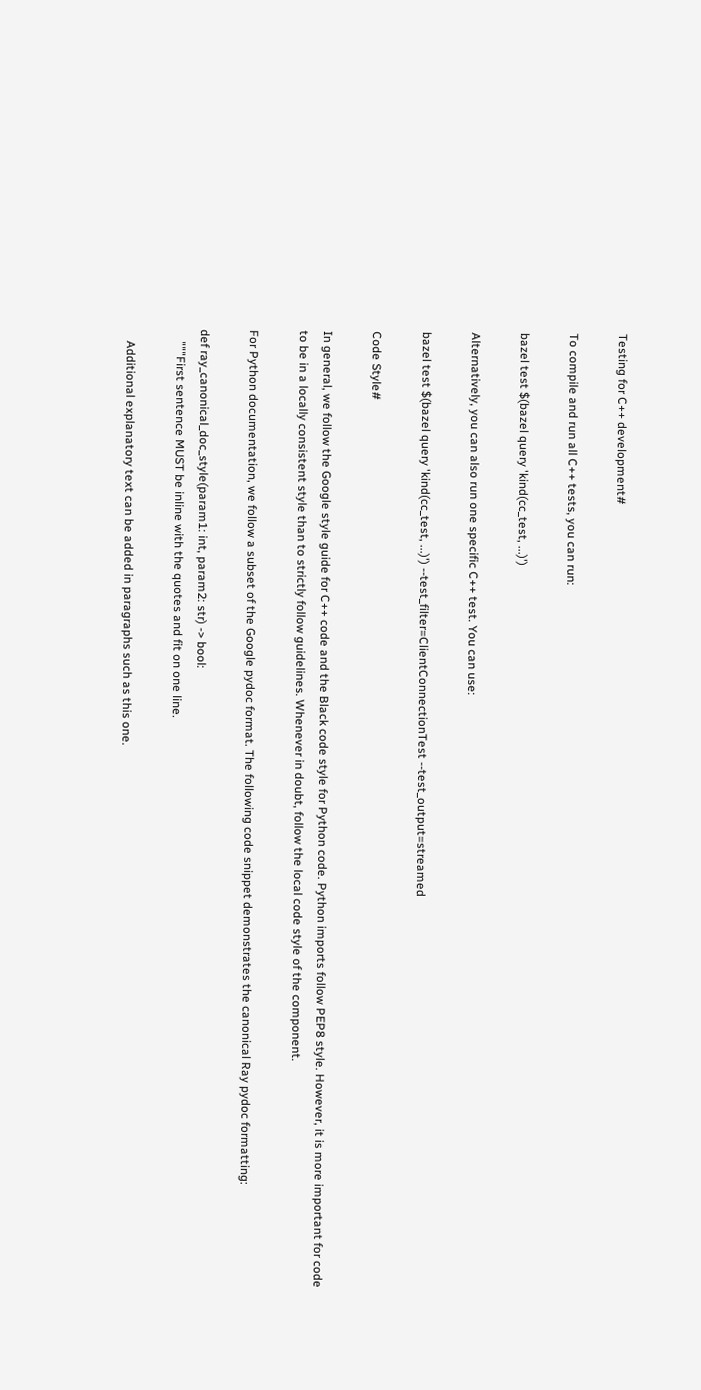Testing for C++ development#

To compile and run all C++ tests, you can run:

bazel test $(bazel query 'kind(cc_test, ...)')

Alternatively, you can also run one specific C++ test. You can use:

bazel test $(bazel query 'kind(cc_test, ...)') --test_filter=ClientConnectionTest --test_output=streamed

Code Style#

In general, we follow the Google style guide for C++ code and the Black code style for Python code. Python imports follow PEP8 style. However, it is more important for code to be in a locally consistent style than to strictly follow guidelines. Whenever in doubt, follow the local code style of the component.

For Python documentation, we follow a subset of the Google pydoc format. The following code snippet demonstrates the canonical Ray pydoc formatting:

def ray_canonical_doc_style(param1: int, param2: str) -> bool:
    """First sentence MUST be inline with the quotes and fit on one line.

    Additional explanatory text can be added in paragraphs such as this one.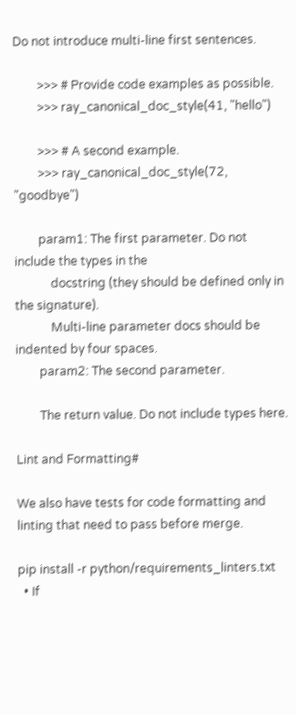Do not introduce multi-line first sentences.

        >>> # Provide code examples as possible.
        >>> ray_canonical_doc_style(41, "hello")

        >>> # A second example.
        >>> ray_canonical_doc_style(72, "goodbye")

        param1: The first parameter. Do not include the types in the
            docstring (they should be defined only in the signature).
            Multi-line parameter docs should be indented by four spaces.
        param2: The second parameter.

        The return value. Do not include types here.

Lint and Formatting#

We also have tests for code formatting and linting that need to pass before merge.

pip install -r python/requirements_linters.txt
  • If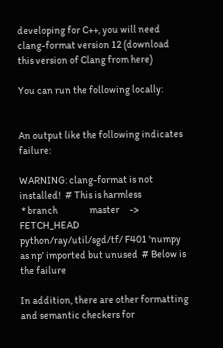developing for C++, you will need clang-format version 12 (download this version of Clang from here)

You can run the following locally:


An output like the following indicates failure:

WARNING: clang-format is not installed!  # This is harmless
 * branch                master     -> FETCH_HEAD
python/ray/util/sgd/tf/ F401 'numpy as np' imported but unused  # Below is the failure

In addition, there are other formatting and semantic checkers for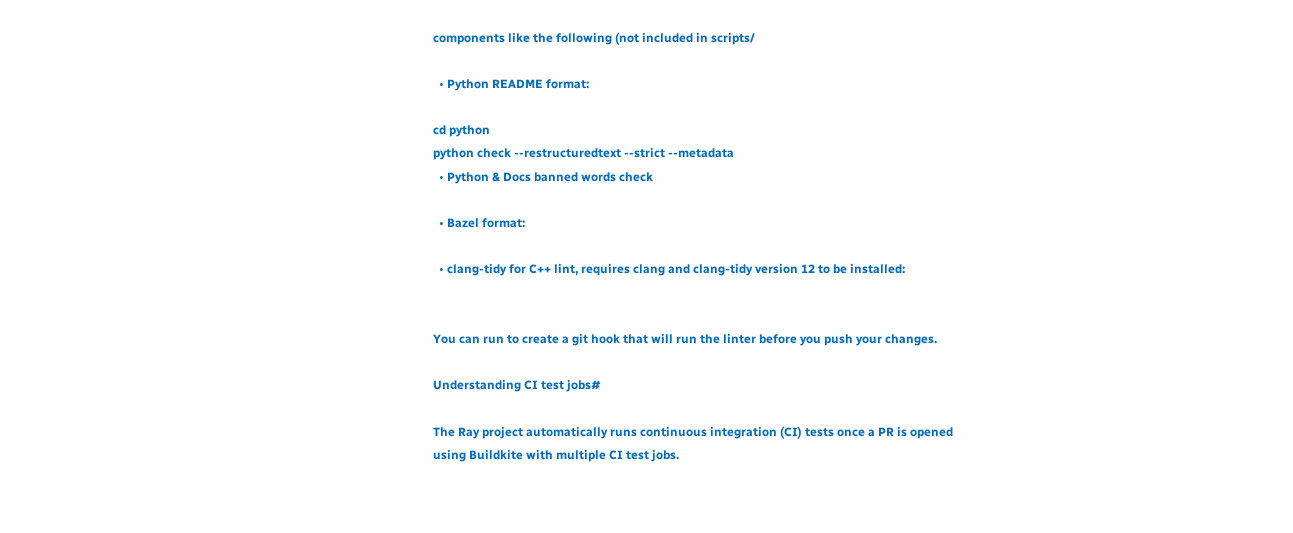components like the following (not included in scripts/

  • Python README format:

cd python
python check --restructuredtext --strict --metadata
  • Python & Docs banned words check

  • Bazel format:

  • clang-tidy for C++ lint, requires clang and clang-tidy version 12 to be installed:


You can run to create a git hook that will run the linter before you push your changes.

Understanding CI test jobs#

The Ray project automatically runs continuous integration (CI) tests once a PR is opened using Buildkite with multiple CI test jobs.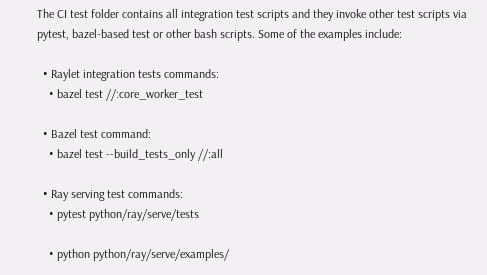The CI test folder contains all integration test scripts and they invoke other test scripts via pytest, bazel-based test or other bash scripts. Some of the examples include:

  • Raylet integration tests commands:
    • bazel test //:core_worker_test

  • Bazel test command:
    • bazel test --build_tests_only //:all

  • Ray serving test commands:
    • pytest python/ray/serve/tests

    • python python/ray/serve/examples/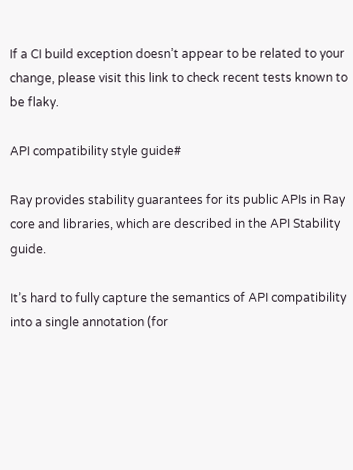If a CI build exception doesn’t appear to be related to your change, please visit this link to check recent tests known to be flaky.

API compatibility style guide#

Ray provides stability guarantees for its public APIs in Ray core and libraries, which are described in the API Stability guide.

It’s hard to fully capture the semantics of API compatibility into a single annotation (for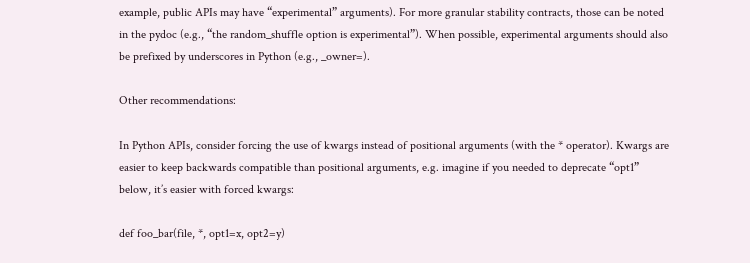example, public APIs may have “experimental” arguments). For more granular stability contracts, those can be noted in the pydoc (e.g., “the random_shuffle option is experimental”). When possible, experimental arguments should also be prefixed by underscores in Python (e.g., _owner=).

Other recommendations:

In Python APIs, consider forcing the use of kwargs instead of positional arguments (with the * operator). Kwargs are easier to keep backwards compatible than positional arguments, e.g. imagine if you needed to deprecate “opt1” below, it’s easier with forced kwargs:

def foo_bar(file, *, opt1=x, opt2=y)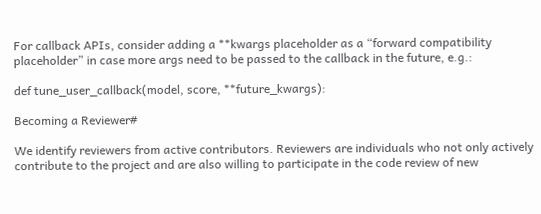For callback APIs, consider adding a **kwargs placeholder as a “forward compatibility placeholder” in case more args need to be passed to the callback in the future, e.g.:

def tune_user_callback(model, score, **future_kwargs):

Becoming a Reviewer#

We identify reviewers from active contributors. Reviewers are individuals who not only actively contribute to the project and are also willing to participate in the code review of new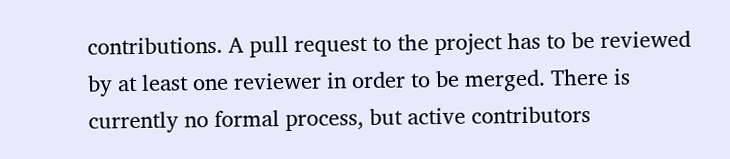contributions. A pull request to the project has to be reviewed by at least one reviewer in order to be merged. There is currently no formal process, but active contributors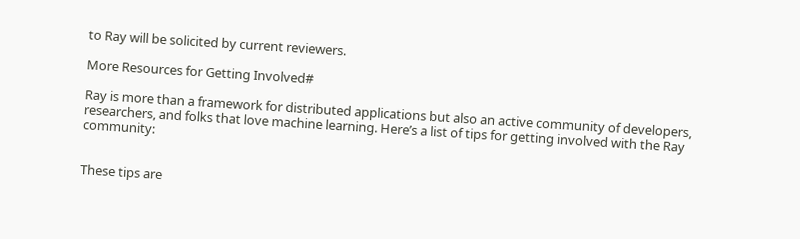to Ray will be solicited by current reviewers.

More Resources for Getting Involved#

Ray is more than a framework for distributed applications but also an active community of developers, researchers, and folks that love machine learning. Here’s a list of tips for getting involved with the Ray community:


These tips are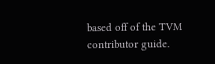based off of the TVM contributor guide.